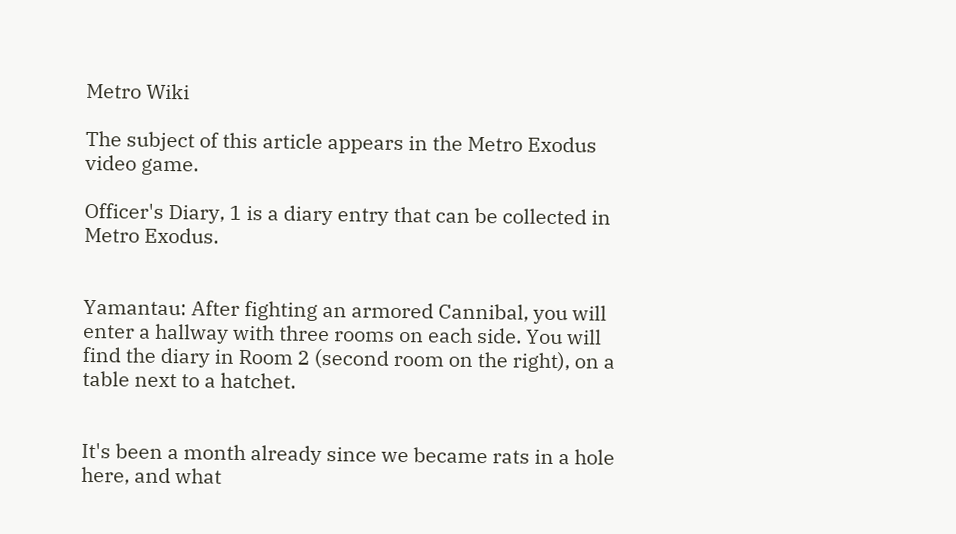Metro Wiki

The subject of this article appears in the Metro Exodus video game.

Officer's Diary, 1 is a diary entry that can be collected in Metro Exodus.


Yamantau: After fighting an armored Cannibal, you will enter a hallway with three rooms on each side. You will find the diary in Room 2 (second room on the right), on a table next to a hatchet.


It's been a month already since we became rats in a hole here, and what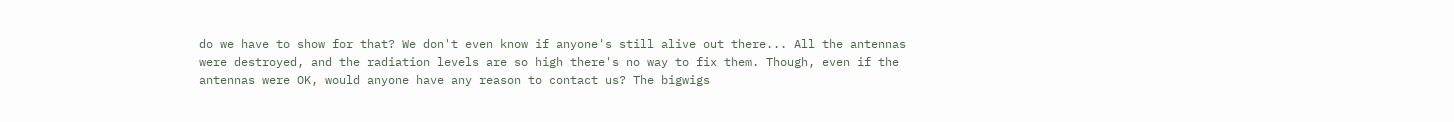do we have to show for that? We don't even know if anyone's still alive out there... All the antennas were destroyed, and the radiation levels are so high there's no way to fix them. Though, even if the antennas were OK, would anyone have any reason to contact us? The bigwigs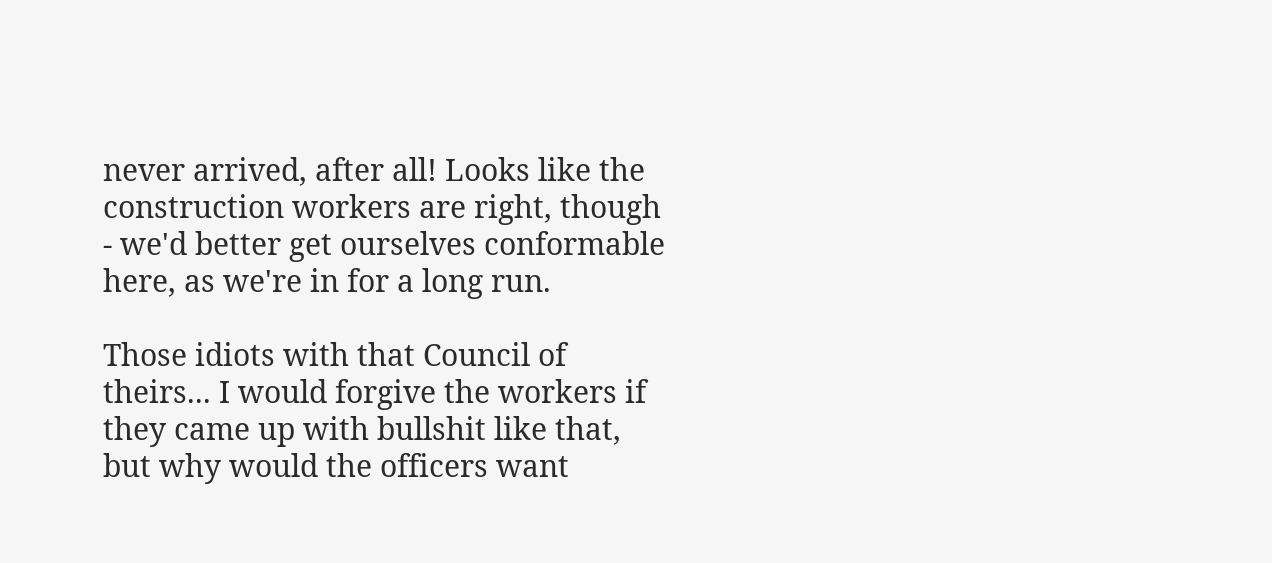never arrived, after all! Looks like the construction workers are right, though - we'd better get ourselves conformable here, as we're in for a long run.

Those idiots with that Council of theirs... I would forgive the workers if they came up with bullshit like that, but why would the officers want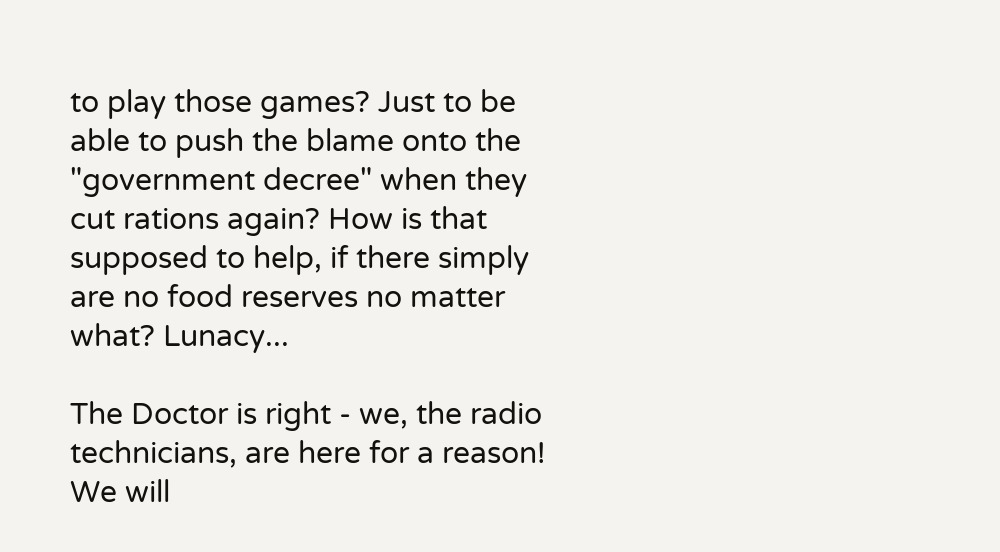to play those games? Just to be able to push the blame onto the "government decree" when they cut rations again? How is that supposed to help, if there simply are no food reserves no matter what? Lunacy...

The Doctor is right - we, the radio technicians, are here for a reason! We will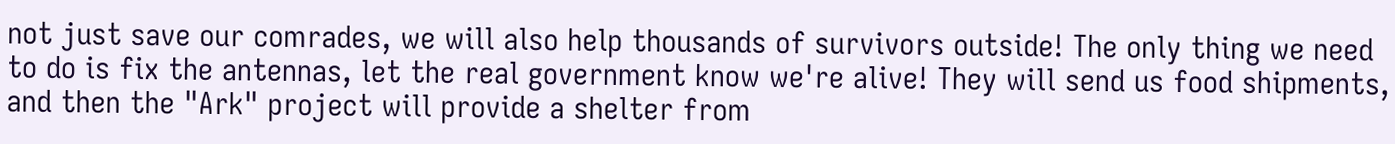not just save our comrades, we will also help thousands of survivors outside! The only thing we need to do is fix the antennas, let the real government know we're alive! They will send us food shipments, and then the "Ark" project will provide a shelter from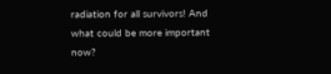radiation for all survivors! And what could be more important now?